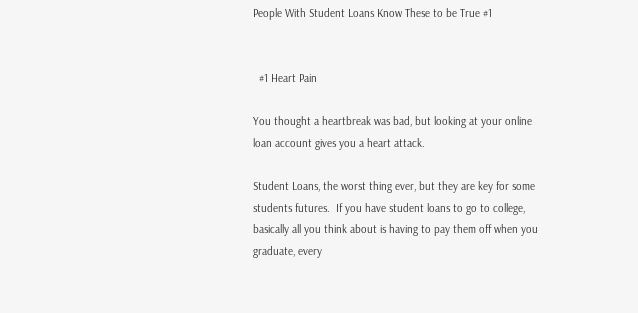People With Student Loans Know These to be True #1


  #1 Heart Pain

You thought a heartbreak was bad, but looking at your online loan account gives you a heart attack.

Student Loans, the worst thing ever, but they are key for some students futures.  If you have student loans to go to college, basically all you think about is having to pay them off when you graduate, every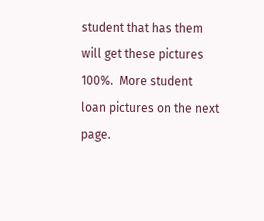student that has them will get these pictures 100%.  More student loan pictures on the next page.